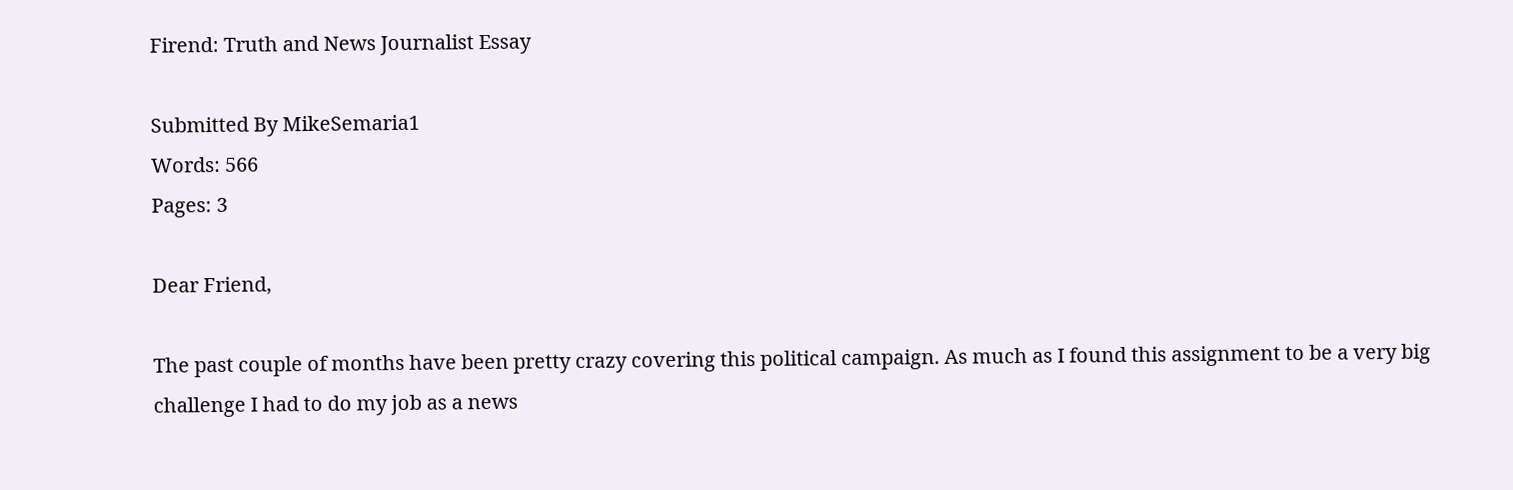Firend: Truth and News Journalist Essay

Submitted By MikeSemaria1
Words: 566
Pages: 3

Dear Friend,

The past couple of months have been pretty crazy covering this political campaign. As much as I found this assignment to be a very big challenge I had to do my job as a news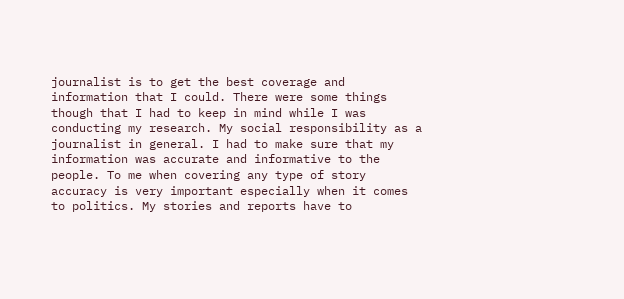journalist is to get the best coverage and information that I could. There were some things though that I had to keep in mind while I was conducting my research. My social responsibility as a journalist in general. I had to make sure that my information was accurate and informative to the people. To me when covering any type of story accuracy is very important especially when it comes to politics. My stories and reports have to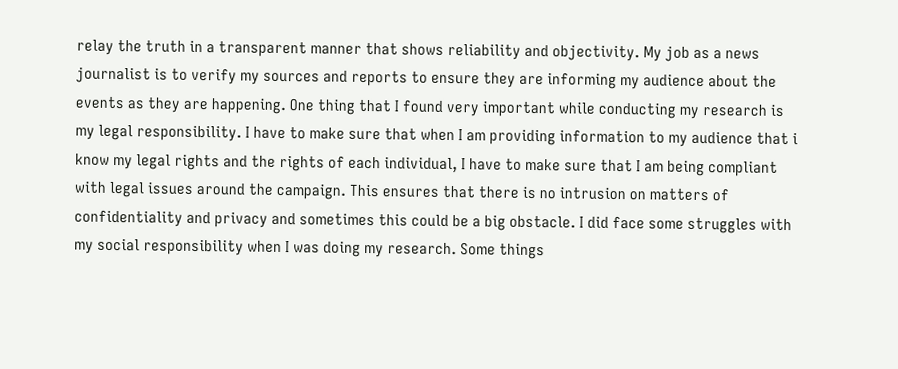relay the truth in a transparent manner that shows reliability and objectivity. My job as a news journalist is to verify my sources and reports to ensure they are informing my audience about the events as they are happening. One thing that I found very important while conducting my research is my legal responsibility. I have to make sure that when I am providing information to my audience that i know my legal rights and the rights of each individual, I have to make sure that I am being compliant with legal issues around the campaign. This ensures that there is no intrusion on matters of confidentiality and privacy and sometimes this could be a big obstacle. I did face some struggles with my social responsibility when I was doing my research. Some things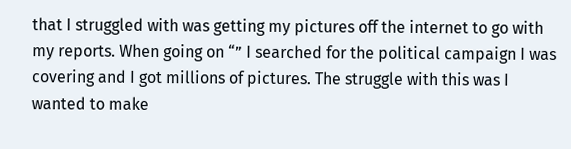that I struggled with was getting my pictures off the internet to go with my reports. When going on “” I searched for the political campaign I was covering and I got millions of pictures. The struggle with this was I wanted to make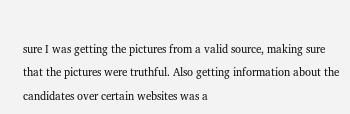sure I was getting the pictures from a valid source, making sure that the pictures were truthful. Also getting information about the candidates over certain websites was a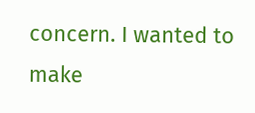concern. I wanted to make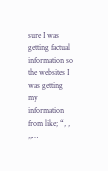sure I was getting factual information so the websites I was getting my information from like; “, , ,,…